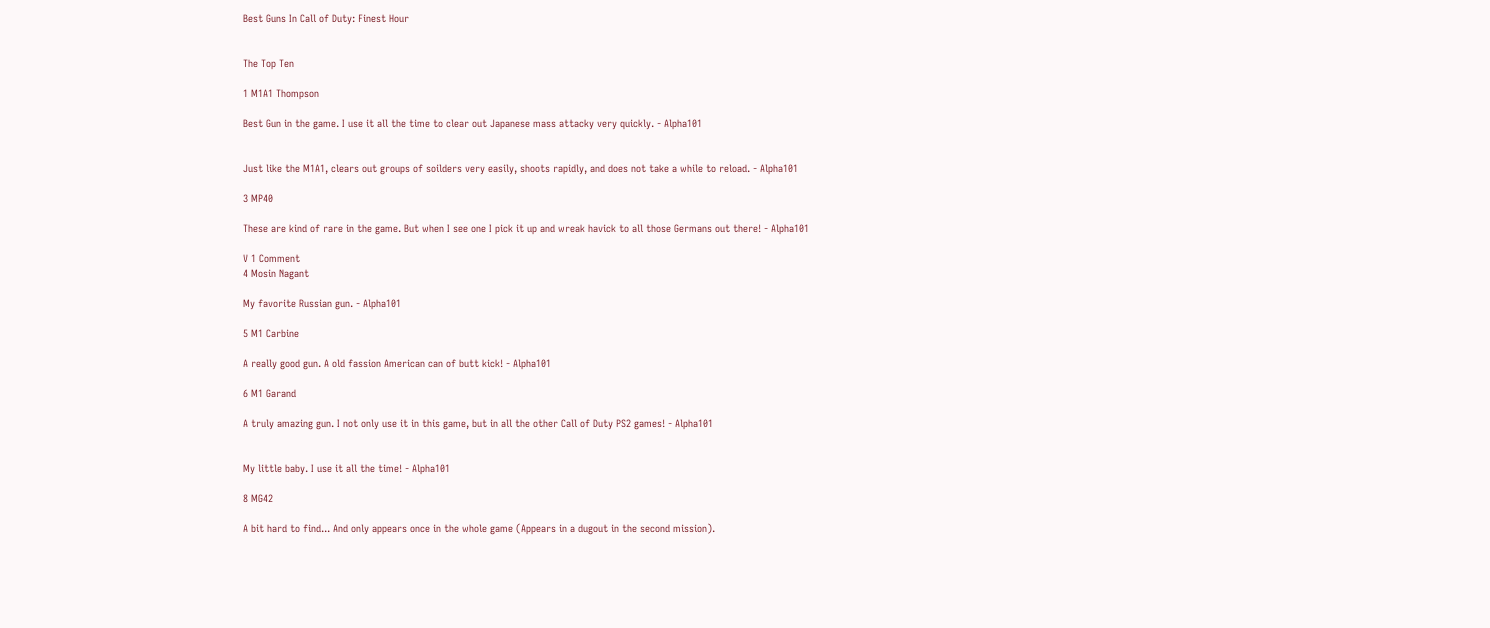Best Guns In Call of Duty: Finest Hour


The Top Ten

1 M1A1 Thompson

Best Gun in the game. I use it all the time to clear out Japanese mass attacky very quickly. - Alpha101


Just like the M1A1, clears out groups of soilders very easily, shoots rapidly, and does not take a while to reload. - Alpha101

3 MP40

These are kind of rare in the game. But when I see one I pick it up and wreak havick to all those Germans out there! - Alpha101

V 1 Comment
4 Mosin Nagant

My favorite Russian gun. - Alpha101

5 M1 Carbine

A really good gun. A old fassion American can of butt kick! - Alpha101

6 M1 Garand

A truly amazing gun. I not only use it in this game, but in all the other Call of Duty PS2 games! - Alpha101


My little baby. I use it all the time! - Alpha101

8 MG42

A bit hard to find... And only appears once in the whole game (Appears in a dugout in the second mission).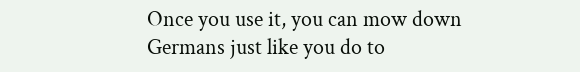Once you use it, you can mow down Germans just like you do to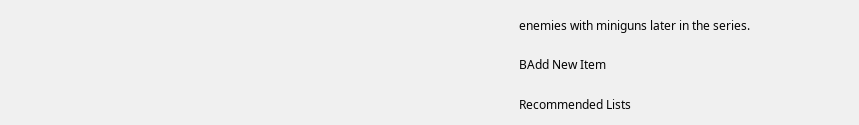enemies with miniguns later in the series.

BAdd New Item

Recommended Lists